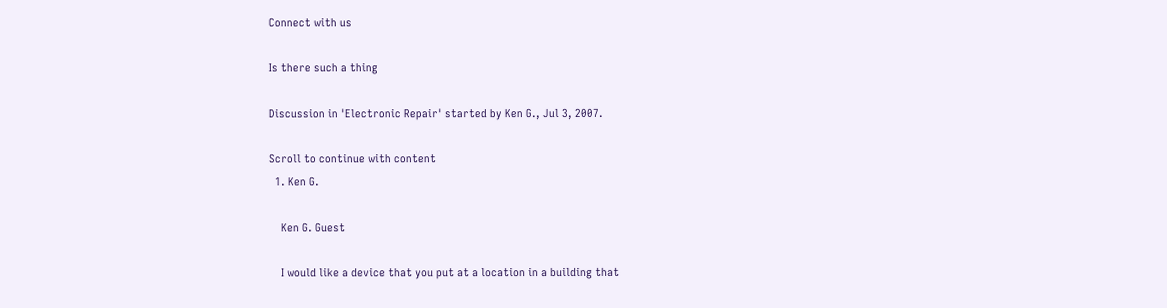Connect with us

Is there such a thing

Discussion in 'Electronic Repair' started by Ken G., Jul 3, 2007.

Scroll to continue with content
  1. Ken G.

    Ken G. Guest

    I would like a device that you put at a location in a building that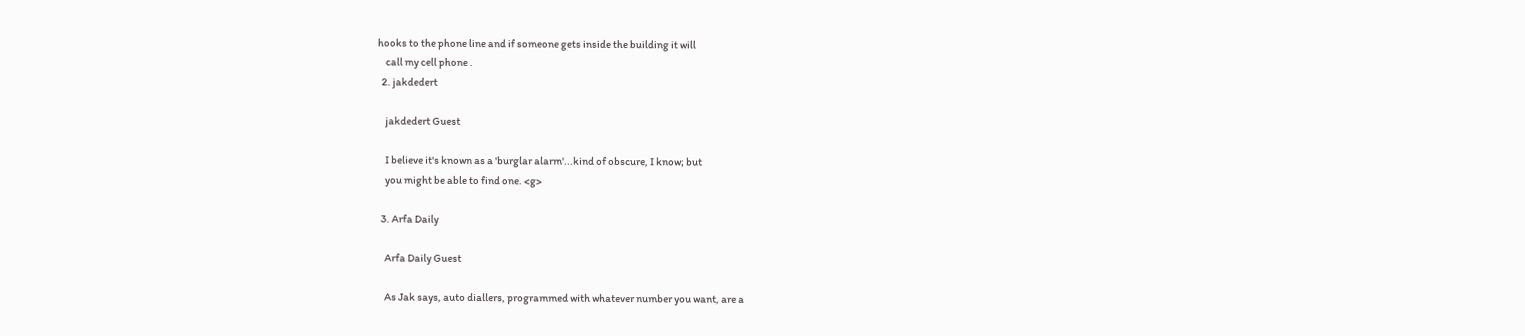hooks to the phone line and if someone gets inside the building it will
    call my cell phone .
  2. jakdedert

    jakdedert Guest

    I believe it's known as a 'burglar alarm'...kind of obscure, I know; but
    you might be able to find one. <g>

  3. Arfa Daily

    Arfa Daily Guest

    As Jak says, auto diallers, programmed with whatever number you want, are a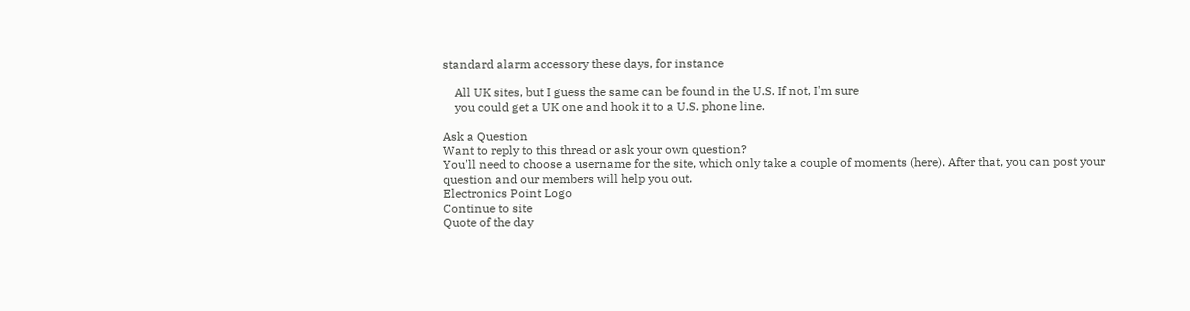standard alarm accessory these days, for instance

    All UK sites, but I guess the same can be found in the U.S. If not, I'm sure
    you could get a UK one and hook it to a U.S. phone line.

Ask a Question
Want to reply to this thread or ask your own question?
You'll need to choose a username for the site, which only take a couple of moments (here). After that, you can post your question and our members will help you out.
Electronics Point Logo
Continue to site
Quote of the day